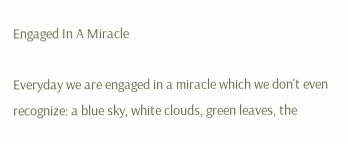Engaged In A Miracle

Everyday we are engaged in a miracle which we don't even recognize: a blue sky, white clouds, green leaves, the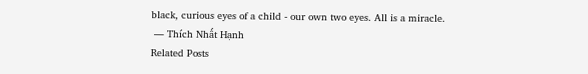black, curious eyes of a child - our own two eyes. All is a miracle.
 ― Thích Nhất Hạnh
Related Posts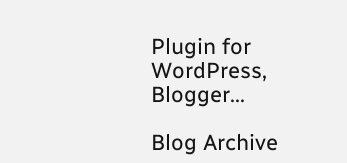Plugin for WordPress, Blogger...

Blog Archive